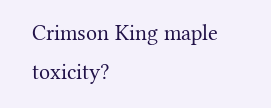Crimson King maple toxicity?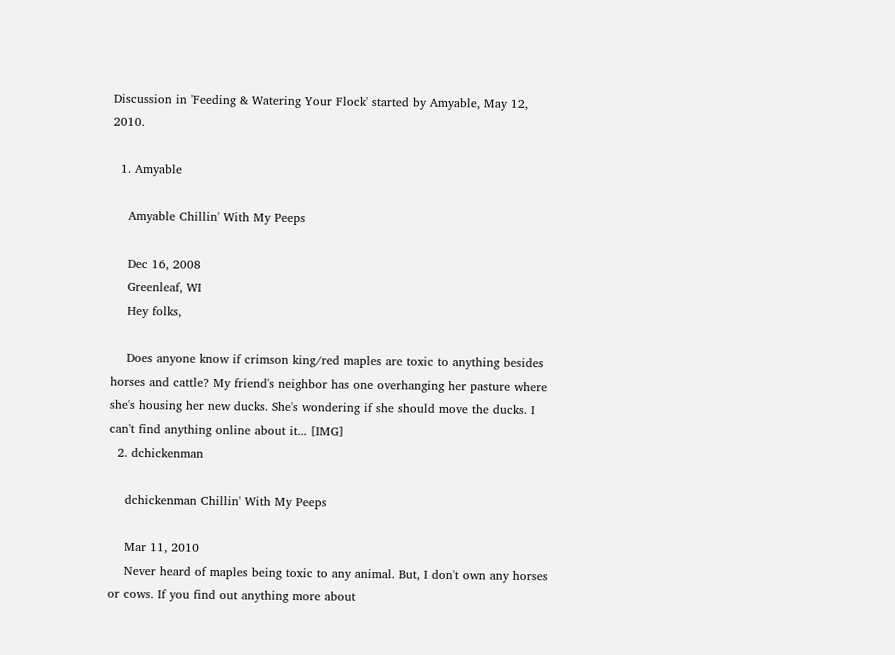Discussion in 'Feeding & Watering Your Flock' started by Amyable, May 12, 2010.

  1. Amyable

    Amyable Chillin' With My Peeps

    Dec 16, 2008
    Greenleaf, WI
    Hey folks,

    Does anyone know if crimson king/red maples are toxic to anything besides horses and cattle? My friend's neighbor has one overhanging her pasture where she's housing her new ducks. She's wondering if she should move the ducks. I can't find anything online about it... [IMG]
  2. dchickenman

    dchickenman Chillin' With My Peeps

    Mar 11, 2010
    Never heard of maples being toxic to any animal. But, I don't own any horses or cows. If you find out anything more about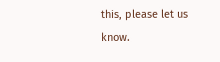this, please let us know.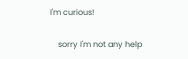I'm curious!

    sorry I'm not any help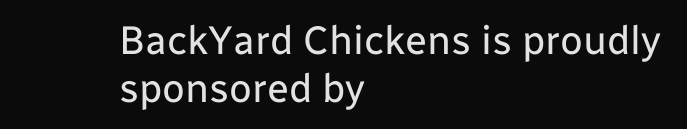BackYard Chickens is proudly sponsored by